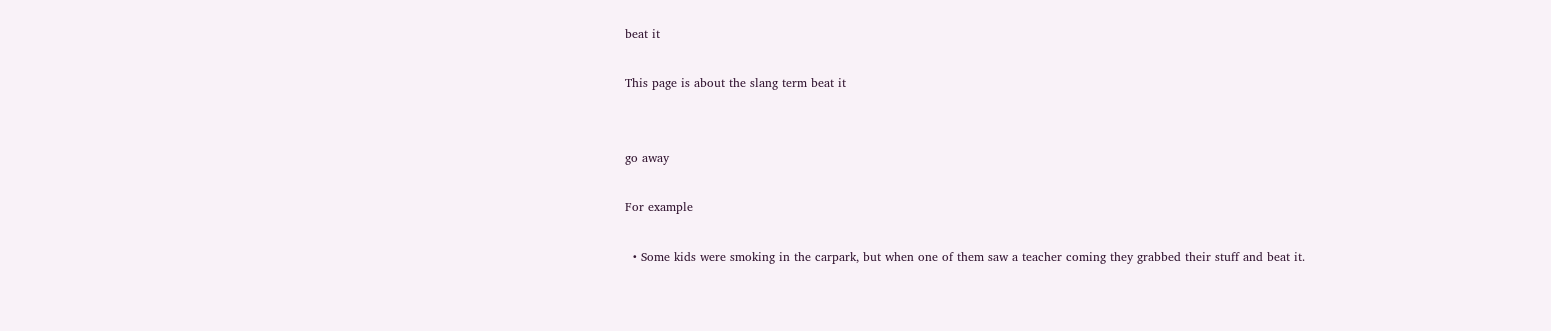beat it

This page is about the slang term beat it


go away

For example

  • Some kids were smoking in the carpark, but when one of them saw a teacher coming they grabbed their stuff and beat it.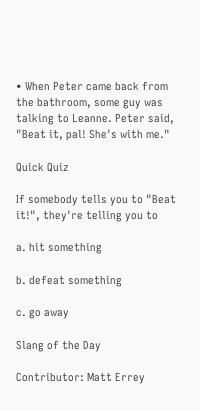• When Peter came back from the bathroom, some guy was talking to Leanne. Peter said, "Beat it, pal! She's with me."

Quick Quiz

If somebody tells you to "Beat it!", they're telling you to

a. hit something

b. defeat something

c. go away

Slang of the Day

Contributor: Matt Errey